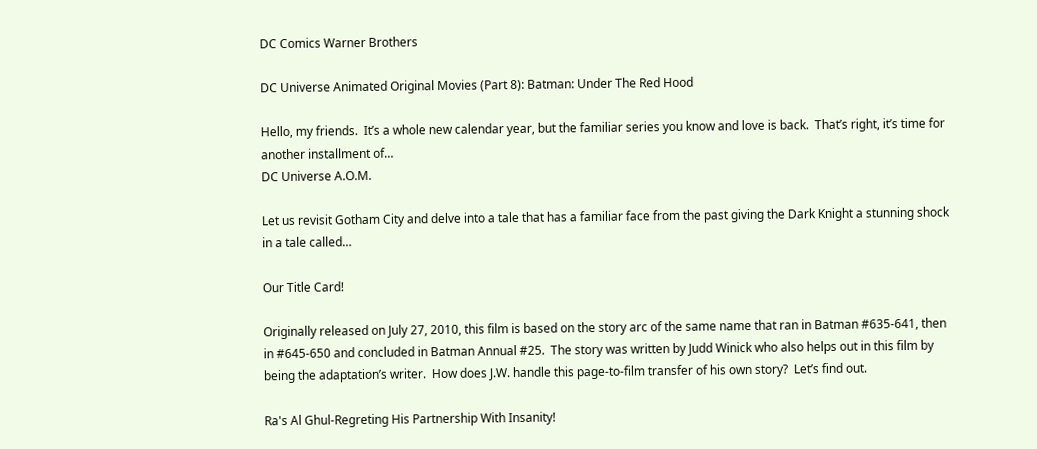DC Comics Warner Brothers

DC Universe Animated Original Movies (Part 8): Batman: Under The Red Hood

Hello, my friends.  It’s a whole new calendar year, but the familiar series you know and love is back.  That’s right, it’s time for another installment of…
DC Universe A.O.M.

Let us revisit Gotham City and delve into a tale that has a familiar face from the past giving the Dark Knight a stunning shock in a tale called…

Our Title Card!

Originally released on July 27, 2010, this film is based on the story arc of the same name that ran in Batman #635-641, then in #645-650 and concluded in Batman Annual #25.  The story was written by Judd Winick who also helps out in this film by being the adaptation’s writer.  How does J.W. handle this page-to-film transfer of his own story?  Let’s find out.

Ra's Al Ghul-Regreting His Partnership With Insanity!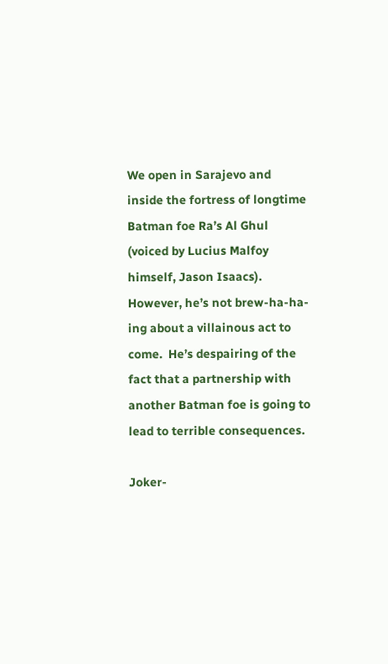We open in Sarajevo and inside the fortress of longtime Batman foe Ra’s Al Ghul (voiced by Lucius Malfoy himself, Jason Isaacs).  However, he’s not brew-ha-ha-ing about a villainous act to come.  He’s despairing of the fact that a partnership with another Batman foe is going to lead to terrible consequences.

Joker-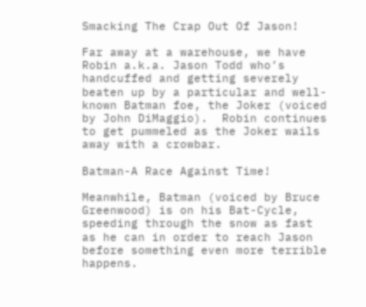Smacking The Crap Out Of Jason!

Far away at a warehouse, we have Robin a.k.a. Jason Todd who’s handcuffed and getting severely beaten up by a particular and well-known Batman foe, the Joker (voiced by John DiMaggio).  Robin continues to get pummeled as the Joker wails away with a crowbar.

Batman-A Race Against Time!

Meanwhile, Batman (voiced by Bruce Greenwood) is on his Bat-Cycle, speeding through the snow as fast as he can in order to reach Jason before something even more terrible happens.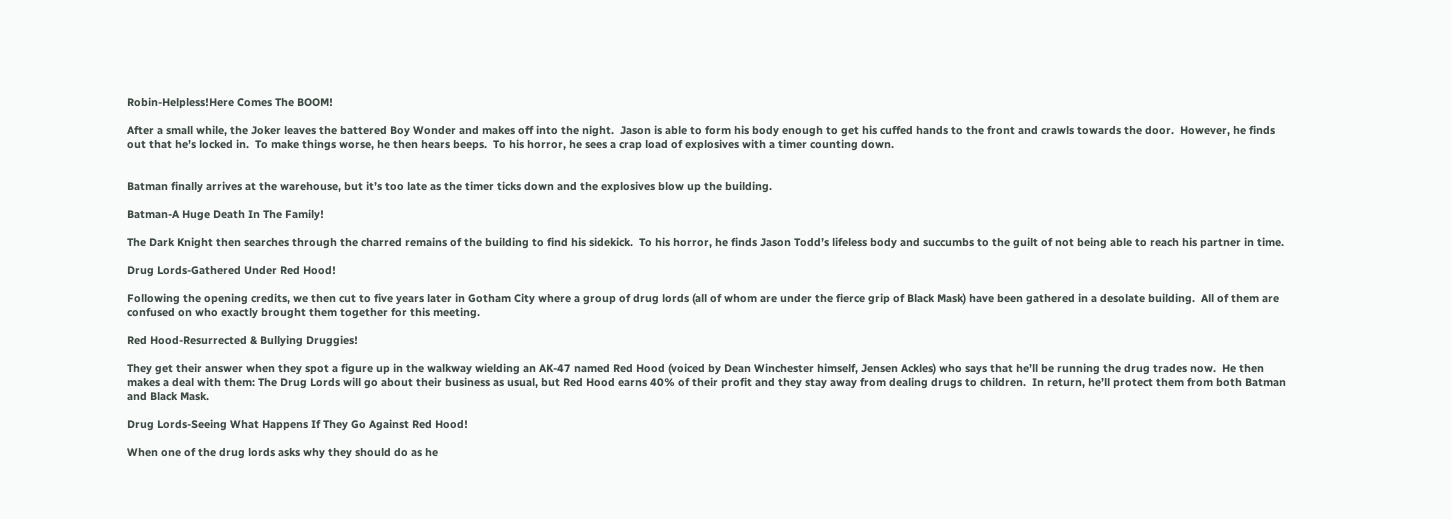Robin-Helpless!Here Comes The BOOM!

After a small while, the Joker leaves the battered Boy Wonder and makes off into the night.  Jason is able to form his body enough to get his cuffed hands to the front and crawls towards the door.  However, he finds out that he’s locked in.  To make things worse, he then hears beeps.  To his horror, he sees a crap load of explosives with a timer counting down.


Batman finally arrives at the warehouse, but it’s too late as the timer ticks down and the explosives blow up the building.

Batman-A Huge Death In The Family!

The Dark Knight then searches through the charred remains of the building to find his sidekick.  To his horror, he finds Jason Todd’s lifeless body and succumbs to the guilt of not being able to reach his partner in time.

Drug Lords-Gathered Under Red Hood!

Following the opening credits, we then cut to five years later in Gotham City where a group of drug lords (all of whom are under the fierce grip of Black Mask) have been gathered in a desolate building.  All of them are confused on who exactly brought them together for this meeting.

Red Hood-Resurrected & Bullying Druggies!

They get their answer when they spot a figure up in the walkway wielding an AK-47 named Red Hood (voiced by Dean Winchester himself, Jensen Ackles) who says that he’ll be running the drug trades now.  He then makes a deal with them: The Drug Lords will go about their business as usual, but Red Hood earns 40% of their profit and they stay away from dealing drugs to children.  In return, he’ll protect them from both Batman and Black Mask.

Drug Lords-Seeing What Happens If They Go Against Red Hood!

When one of the drug lords asks why they should do as he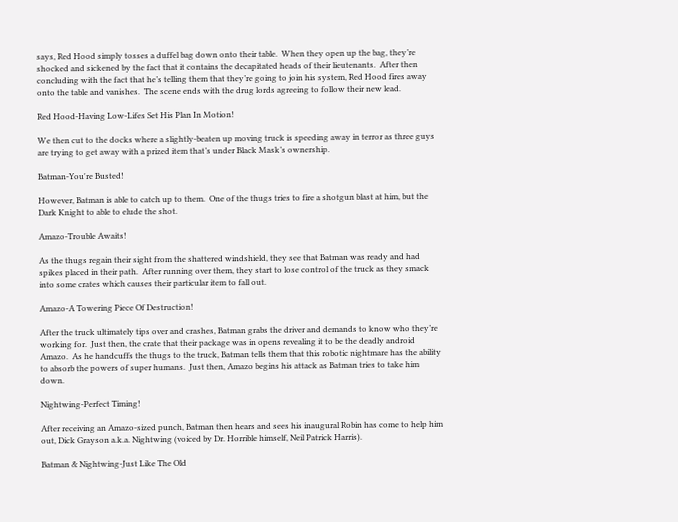says, Red Hood simply tosses a duffel bag down onto their table.  When they open up the bag, they’re shocked and sickened by the fact that it contains the decapitated heads of their lieutenants.  After then concluding with the fact that he’s telling them that they’re going to join his system, Red Hood fires away onto the table and vanishes.  The scene ends with the drug lords agreeing to follow their new lead.

Red Hood-Having Low-Lifes Set His Plan In Motion!

We then cut to the docks where a slightly-beaten up moving truck is speeding away in terror as three guys are trying to get away with a prized item that’s under Black Mask’s ownership.

Batman-You're Busted!

However, Batman is able to catch up to them.  One of the thugs tries to fire a shotgun blast at him, but the Dark Knight to able to elude the shot.

Amazo-Trouble Awaits!

As the thugs regain their sight from the shattered windshield, they see that Batman was ready and had spikes placed in their path.  After running over them, they start to lose control of the truck as they smack into some crates which causes their particular item to fall out.

Amazo-A Towering Piece Of Destruction!

After the truck ultimately tips over and crashes, Batman grabs the driver and demands to know who they’re working for.  Just then, the crate that their package was in opens revealing it to be the deadly android Amazo.  As he handcuffs the thugs to the truck, Batman tells them that this robotic nightmare has the ability to absorb the powers of super humans.  Just then, Amazo begins his attack as Batman tries to take him down.

Nightwing-Perfect Timing!

After receiving an Amazo-sized punch, Batman then hears and sees his inaugural Robin has come to help him out, Dick Grayson a.k.a. Nightwing (voiced by Dr. Horrible himself, Neil Patrick Harris).

Batman & Nightwing-Just Like The Old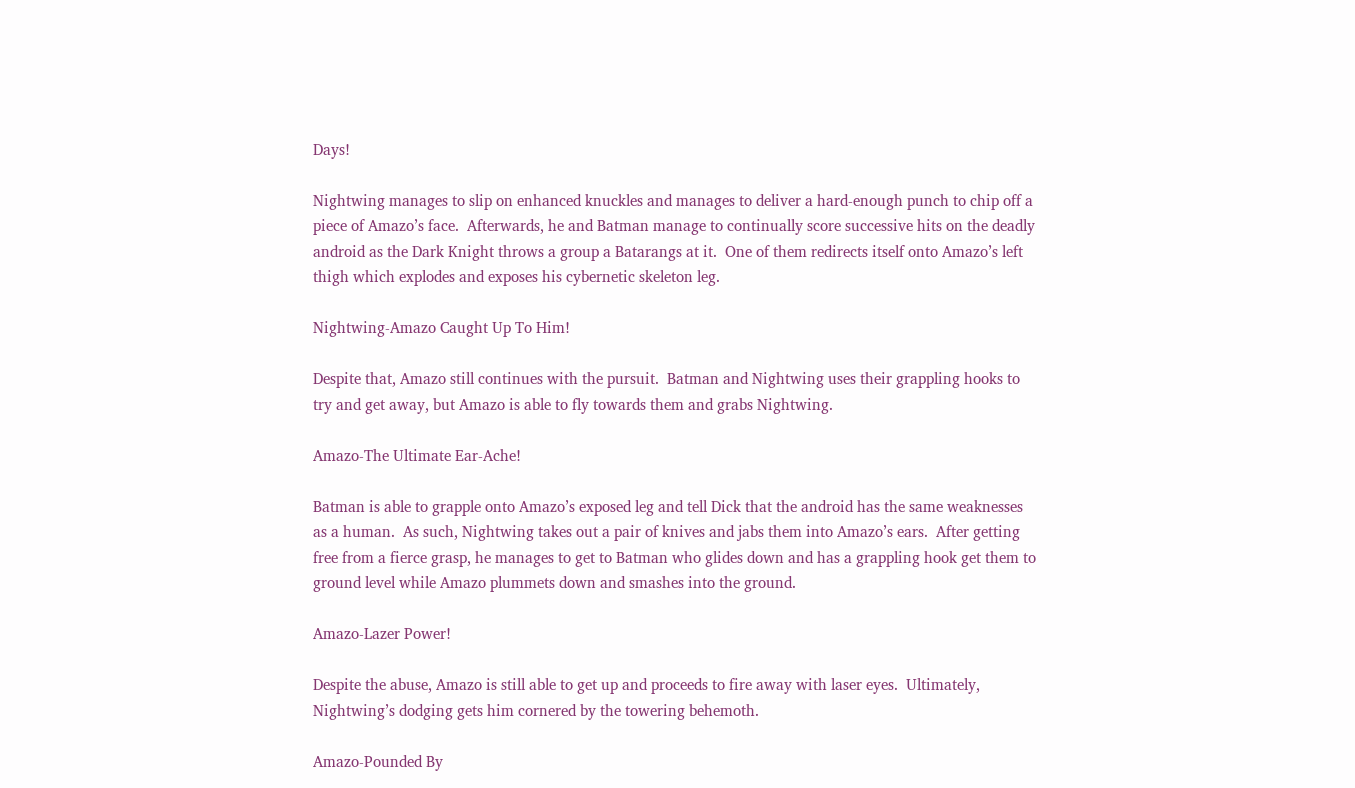Days!

Nightwing manages to slip on enhanced knuckles and manages to deliver a hard-enough punch to chip off a piece of Amazo’s face.  Afterwards, he and Batman manage to continually score successive hits on the deadly android as the Dark Knight throws a group a Batarangs at it.  One of them redirects itself onto Amazo’s left thigh which explodes and exposes his cybernetic skeleton leg.

Nightwing-Amazo Caught Up To Him!

Despite that, Amazo still continues with the pursuit.  Batman and Nightwing uses their grappling hooks to try and get away, but Amazo is able to fly towards them and grabs Nightwing.

Amazo-The Ultimate Ear-Ache!

Batman is able to grapple onto Amazo’s exposed leg and tell Dick that the android has the same weaknesses as a human.  As such, Nightwing takes out a pair of knives and jabs them into Amazo’s ears.  After getting free from a fierce grasp, he manages to get to Batman who glides down and has a grappling hook get them to ground level while Amazo plummets down and smashes into the ground.

Amazo-Lazer Power!

Despite the abuse, Amazo is still able to get up and proceeds to fire away with laser eyes.  Ultimately, Nightwing’s dodging gets him cornered by the towering behemoth.

Amazo-Pounded By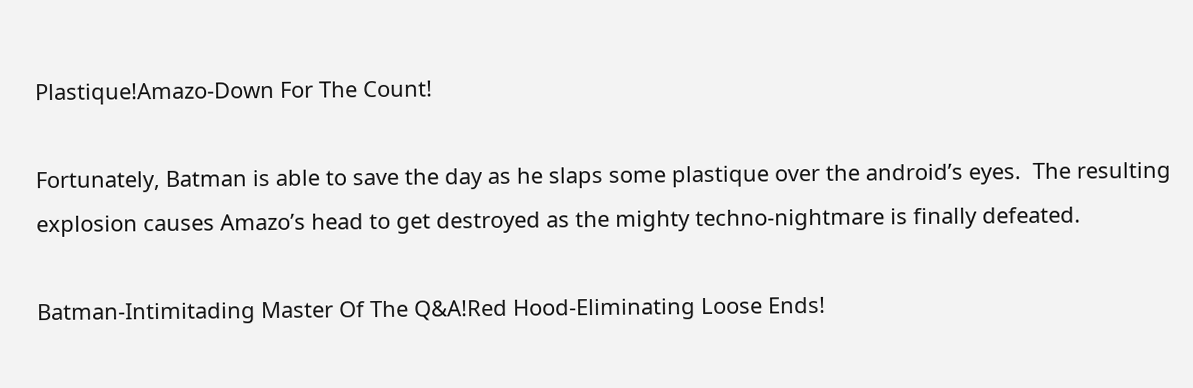Plastique!Amazo-Down For The Count!

Fortunately, Batman is able to save the day as he slaps some plastique over the android’s eyes.  The resulting explosion causes Amazo’s head to get destroyed as the mighty techno-nightmare is finally defeated.

Batman-Intimitading Master Of The Q&A!Red Hood-Eliminating Loose Ends!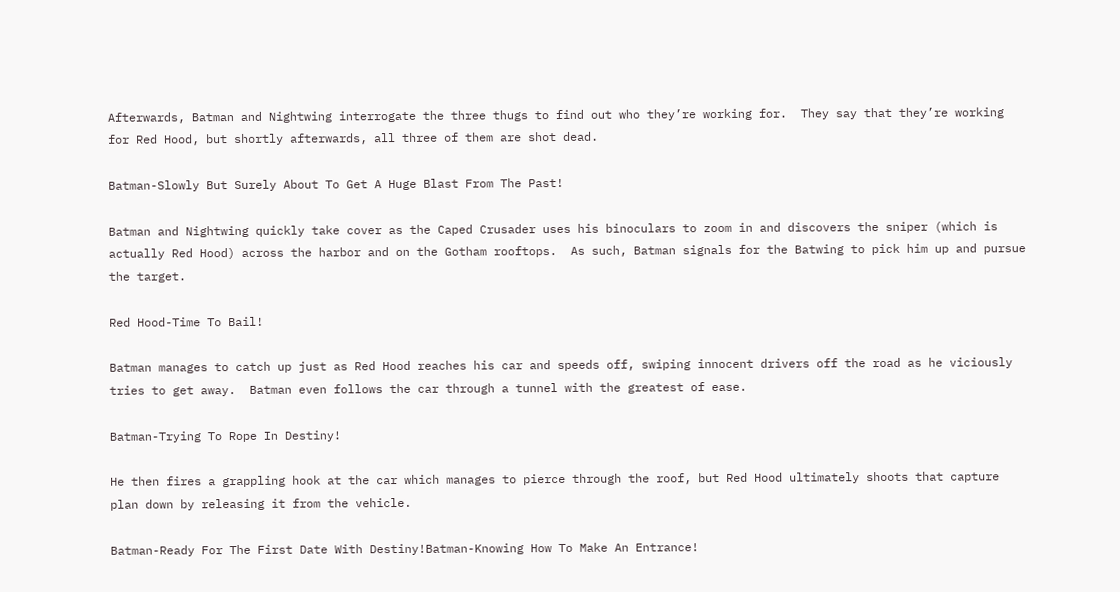Afterwards, Batman and Nightwing interrogate the three thugs to find out who they’re working for.  They say that they’re working for Red Hood, but shortly afterwards, all three of them are shot dead.

Batman-Slowly But Surely About To Get A Huge Blast From The Past!

Batman and Nightwing quickly take cover as the Caped Crusader uses his binoculars to zoom in and discovers the sniper (which is actually Red Hood) across the harbor and on the Gotham rooftops.  As such, Batman signals for the Batwing to pick him up and pursue the target.

Red Hood-Time To Bail!

Batman manages to catch up just as Red Hood reaches his car and speeds off, swiping innocent drivers off the road as he viciously tries to get away.  Batman even follows the car through a tunnel with the greatest of ease.

Batman-Trying To Rope In Destiny!

He then fires a grappling hook at the car which manages to pierce through the roof, but Red Hood ultimately shoots that capture plan down by releasing it from the vehicle.

Batman-Ready For The First Date With Destiny!Batman-Knowing How To Make An Entrance!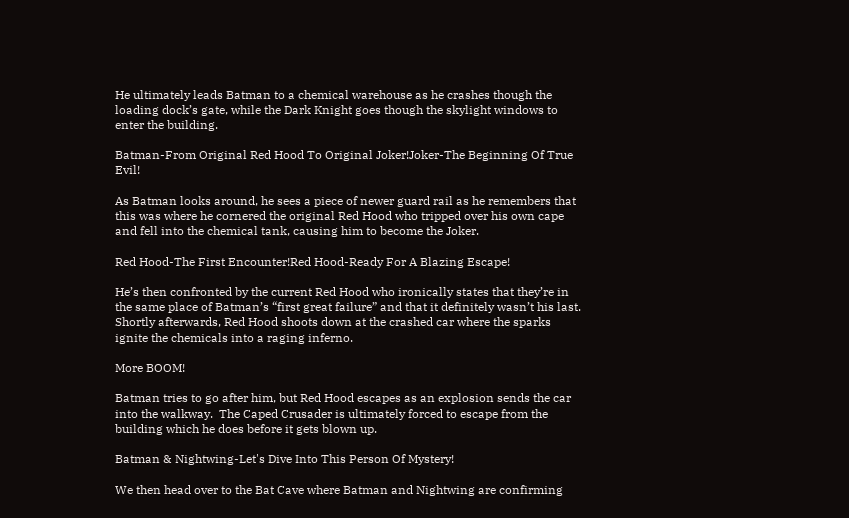He ultimately leads Batman to a chemical warehouse as he crashes though the loading dock’s gate, while the Dark Knight goes though the skylight windows to enter the building.

Batman-From Original Red Hood To Original Joker!Joker-The Beginning Of True Evil!

As Batman looks around, he sees a piece of newer guard rail as he remembers that this was where he cornered the original Red Hood who tripped over his own cape and fell into the chemical tank, causing him to become the Joker.

Red Hood-The First Encounter!Red Hood-Ready For A Blazing Escape!

He’s then confronted by the current Red Hood who ironically states that they’re in the same place of Batman’s “first great failure” and that it definitely wasn’t his last.  Shortly afterwards, Red Hood shoots down at the crashed car where the sparks ignite the chemicals into a raging inferno.

More BOOM!

Batman tries to go after him, but Red Hood escapes as an explosion sends the car into the walkway.  The Caped Crusader is ultimately forced to escape from the building which he does before it gets blown up.

Batman & Nightwing-Let's Dive Into This Person Of Mystery!

We then head over to the Bat Cave where Batman and Nightwing are confirming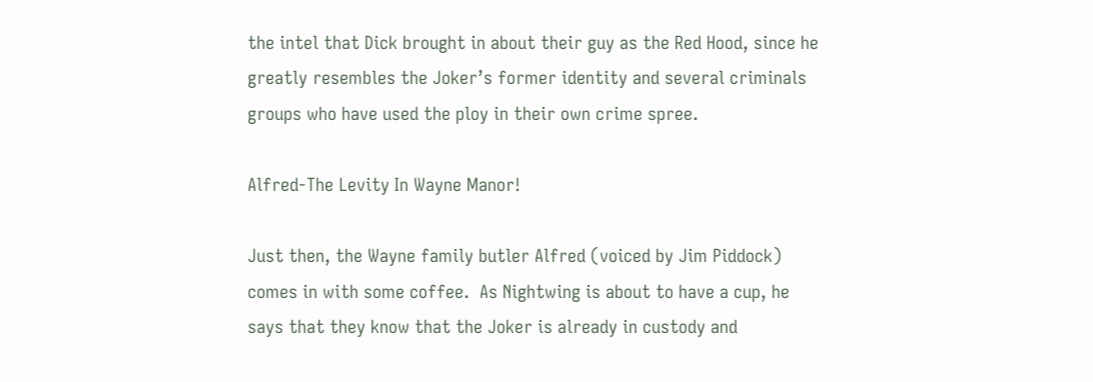the intel that Dick brought in about their guy as the Red Hood, since he greatly resembles the Joker’s former identity and several criminals groups who have used the ploy in their own crime spree.

Alfred-The Levity In Wayne Manor!

Just then, the Wayne family butler Alfred (voiced by Jim Piddock) comes in with some coffee.  As Nightwing is about to have a cup, he says that they know that the Joker is already in custody and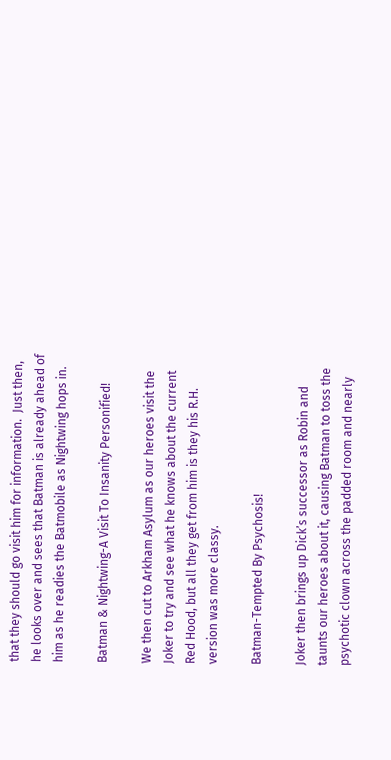that they should go visit him for information.  Just then, he looks over and sees that Batman is already ahead of him as he readies the Batmobile as Nightwing hops in.

Batman & Nightwing-A Visit To Insanity Personified!

We then cut to Arkham Asylum as our heroes visit the Joker to try and see what he knows about the current Red Hood, but all they get from him is they his R.H. version was more classy.

Batman-Tempted By Psychosis!

Joker then brings up Dick’s successor as Robin and taunts our heroes about it, causing Batman to toss the psychotic clown across the padded room and nearly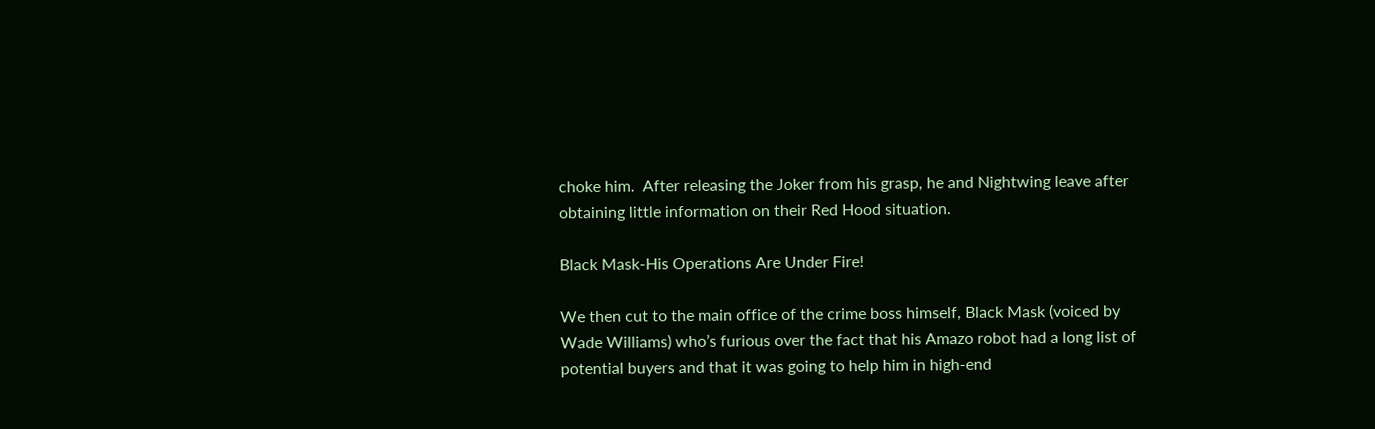choke him.  After releasing the Joker from his grasp, he and Nightwing leave after obtaining little information on their Red Hood situation.

Black Mask-His Operations Are Under Fire!

We then cut to the main office of the crime boss himself, Black Mask (voiced by Wade Williams) who’s furious over the fact that his Amazo robot had a long list of potential buyers and that it was going to help him in high-end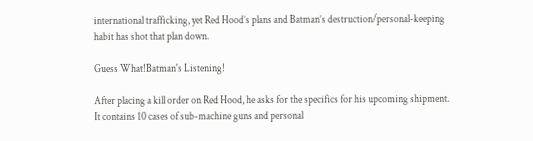international trafficking, yet Red Hood’s plans and Batman’s destruction/personal-keeping habit has shot that plan down.

Guess What!Batman's Listening!

After placing a kill order on Red Hood, he asks for the specifics for his upcoming shipment.  It contains 10 cases of sub-machine guns and personal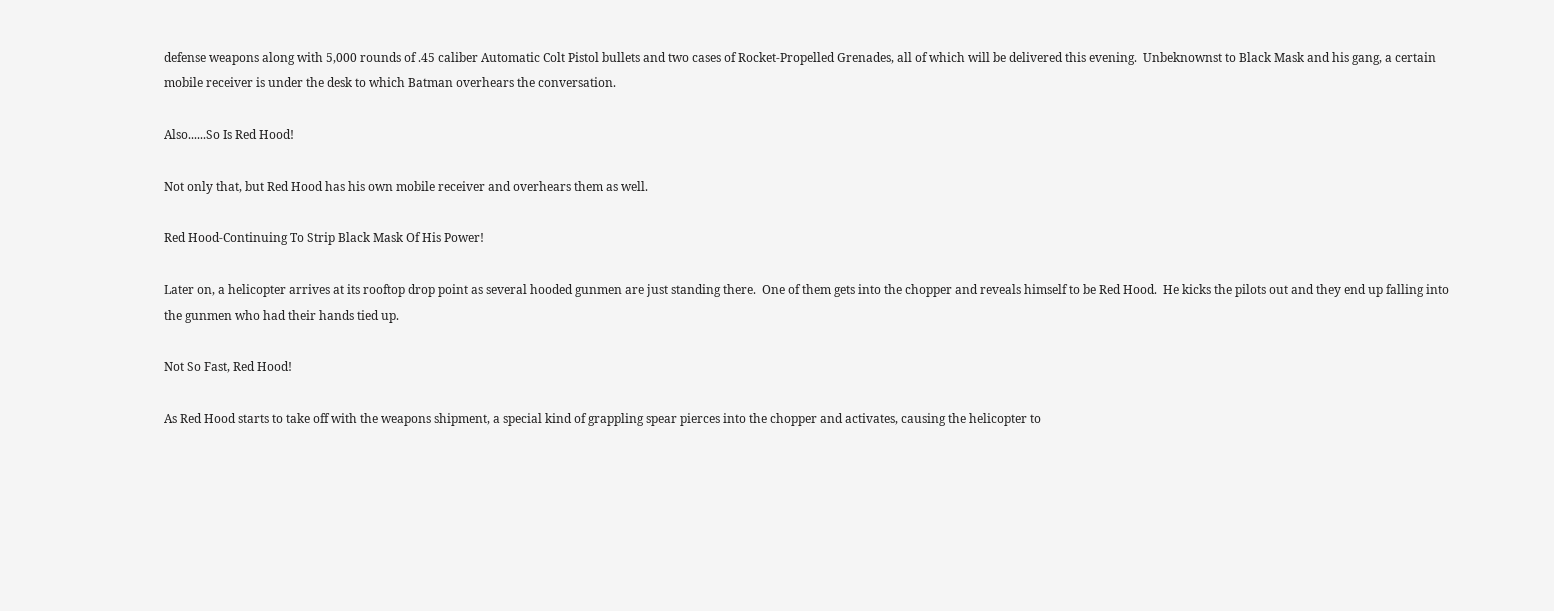defense weapons along with 5,000 rounds of .45 caliber Automatic Colt Pistol bullets and two cases of Rocket-Propelled Grenades, all of which will be delivered this evening.  Unbeknownst to Black Mask and his gang, a certain mobile receiver is under the desk to which Batman overhears the conversation.

Also......So Is Red Hood!

Not only that, but Red Hood has his own mobile receiver and overhears them as well.

Red Hood-Continuing To Strip Black Mask Of His Power!

Later on, a helicopter arrives at its rooftop drop point as several hooded gunmen are just standing there.  One of them gets into the chopper and reveals himself to be Red Hood.  He kicks the pilots out and they end up falling into the gunmen who had their hands tied up.

Not So Fast, Red Hood!

As Red Hood starts to take off with the weapons shipment, a special kind of grappling spear pierces into the chopper and activates, causing the helicopter to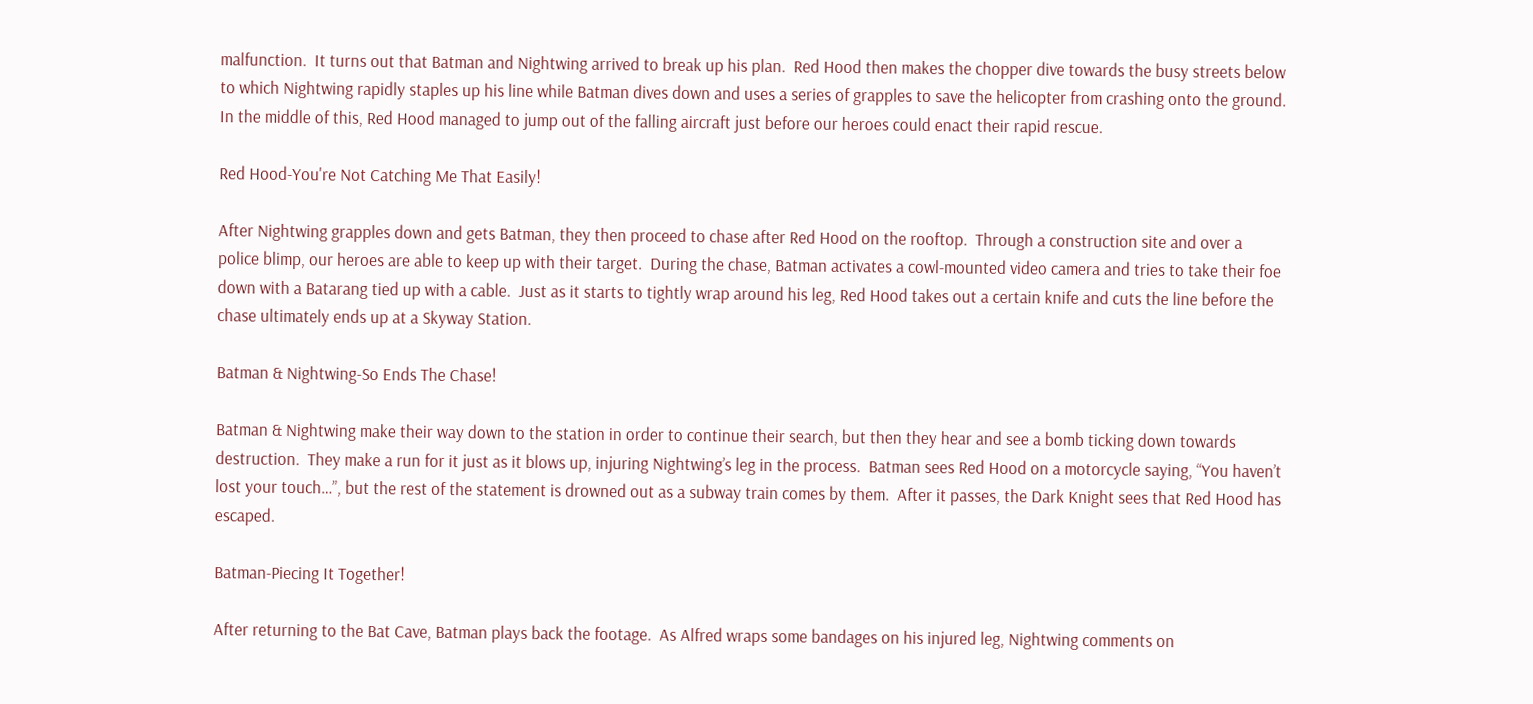malfunction.  It turns out that Batman and Nightwing arrived to break up his plan.  Red Hood then makes the chopper dive towards the busy streets below to which Nightwing rapidly staples up his line while Batman dives down and uses a series of grapples to save the helicopter from crashing onto the ground.  In the middle of this, Red Hood managed to jump out of the falling aircraft just before our heroes could enact their rapid rescue.

Red Hood-You're Not Catching Me That Easily!

After Nightwing grapples down and gets Batman, they then proceed to chase after Red Hood on the rooftop.  Through a construction site and over a police blimp, our heroes are able to keep up with their target.  During the chase, Batman activates a cowl-mounted video camera and tries to take their foe down with a Batarang tied up with a cable.  Just as it starts to tightly wrap around his leg, Red Hood takes out a certain knife and cuts the line before the chase ultimately ends up at a Skyway Station.

Batman & Nightwing-So Ends The Chase!

Batman & Nightwing make their way down to the station in order to continue their search, but then they hear and see a bomb ticking down towards destruction.  They make a run for it just as it blows up, injuring Nightwing’s leg in the process.  Batman sees Red Hood on a motorcycle saying, “You haven’t lost your touch…”, but the rest of the statement is drowned out as a subway train comes by them.  After it passes, the Dark Knight sees that Red Hood has escaped.

Batman-Piecing It Together!

After returning to the Bat Cave, Batman plays back the footage.  As Alfred wraps some bandages on his injured leg, Nightwing comments on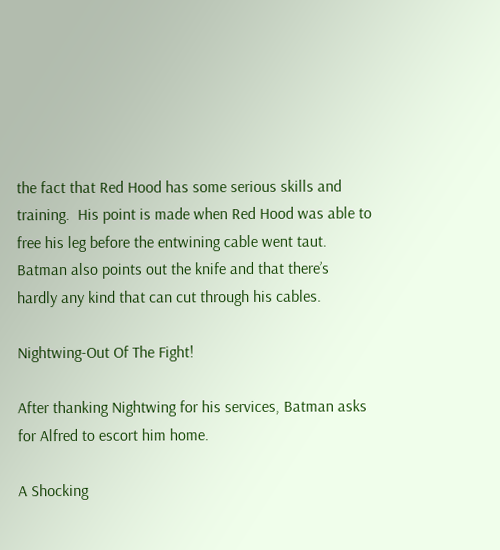the fact that Red Hood has some serious skills and training.  His point is made when Red Hood was able to free his leg before the entwining cable went taut.  Batman also points out the knife and that there’s hardly any kind that can cut through his cables.

Nightwing-Out Of The Fight!

After thanking Nightwing for his services, Batman asks for Alfred to escort him home.

A Shocking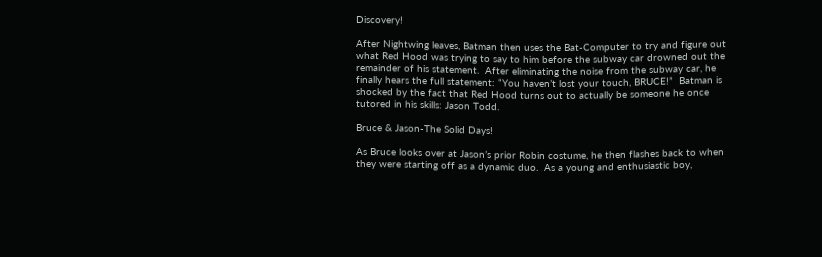Discovery!

After Nightwing leaves, Batman then uses the Bat-Computer to try and figure out what Red Hood was trying to say to him before the subway car drowned out the remainder of his statement.  After eliminating the noise from the subway car, he finally hears the full statement: “You haven’t lost your touch, BRUCE!”  Batman is shocked by the fact that Red Hood turns out to actually be someone he once tutored in his skills: Jason Todd.

Bruce & Jason-The Solid Days!

As Bruce looks over at Jason’s prior Robin costume, he then flashes back to when they were starting off as a dynamic duo.  As a young and enthusiastic boy,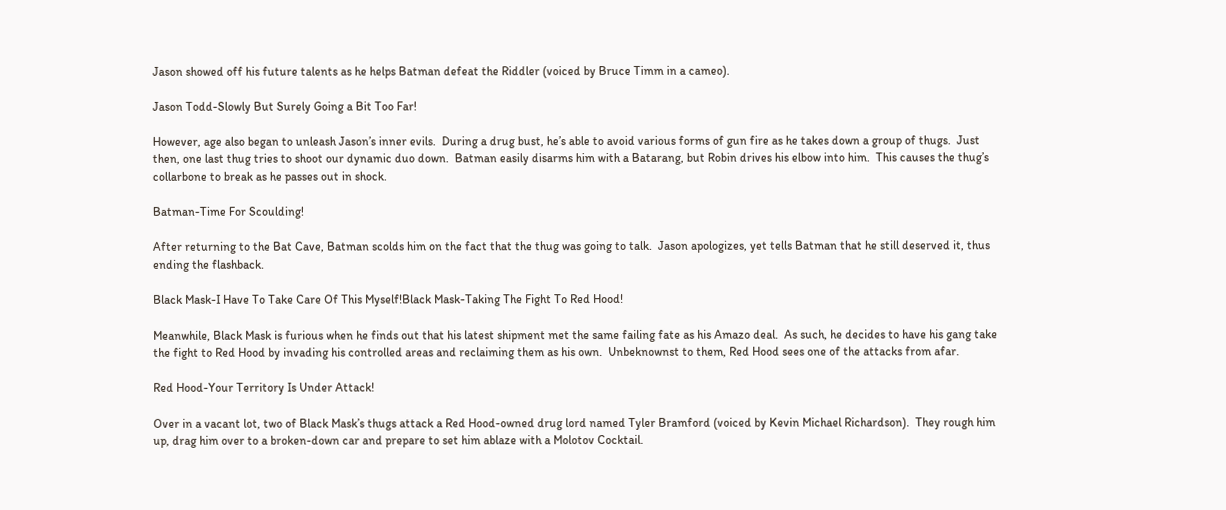Jason showed off his future talents as he helps Batman defeat the Riddler (voiced by Bruce Timm in a cameo).

Jason Todd-Slowly But Surely Going a Bit Too Far!

However, age also began to unleash Jason’s inner evils.  During a drug bust, he’s able to avoid various forms of gun fire as he takes down a group of thugs.  Just then, one last thug tries to shoot our dynamic duo down.  Batman easily disarms him with a Batarang, but Robin drives his elbow into him.  This causes the thug’s collarbone to break as he passes out in shock.

Batman-Time For Scoulding!

After returning to the Bat Cave, Batman scolds him on the fact that the thug was going to talk.  Jason apologizes, yet tells Batman that he still deserved it, thus ending the flashback.

Black Mask-I Have To Take Care Of This Myself!Black Mask-Taking The Fight To Red Hood!

Meanwhile, Black Mask is furious when he finds out that his latest shipment met the same failing fate as his Amazo deal.  As such, he decides to have his gang take the fight to Red Hood by invading his controlled areas and reclaiming them as his own.  Unbeknownst to them, Red Hood sees one of the attacks from afar.

Red Hood-Your Territory Is Under Attack!

Over in a vacant lot, two of Black Mask’s thugs attack a Red Hood-owned drug lord named Tyler Bramford (voiced by Kevin Michael Richardson).  They rough him up, drag him over to a broken-down car and prepare to set him ablaze with a Molotov Cocktail.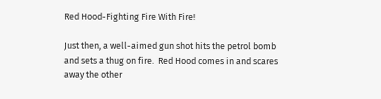Red Hood-Fighting Fire With Fire!

Just then, a well-aimed gun shot hits the petrol bomb and sets a thug on fire.  Red Hood comes in and scares away the other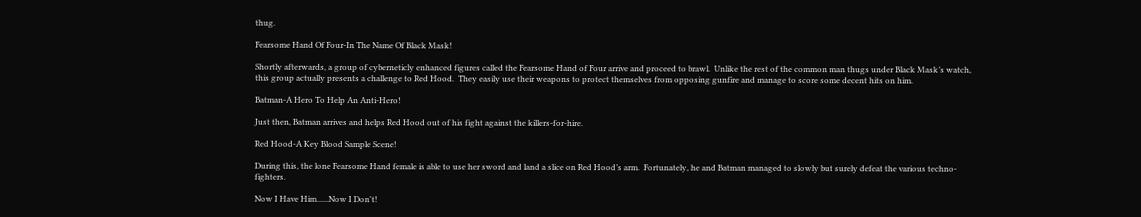thug.

Fearsome Hand Of Four-In The Name Of Black Mask!

Shortly afterwards, a group of cyberneticly enhanced figures called the Fearsome Hand of Four arrive and proceed to brawl.  Unlike the rest of the common man thugs under Black Mask’s watch, this group actually presents a challenge to Red Hood.  They easily use their weapons to protect themselves from opposing gunfire and manage to score some decent hits on him.

Batman-A Hero To Help An Anti-Hero!

Just then, Batman arrives and helps Red Hood out of his fight against the killers-for-hire.

Red Hood-A Key Blood Sample Scene!

During this, the lone Fearsome Hand female is able to use her sword and land a slice on Red Hood’s arm.  Fortunately, he and Batman managed to slowly but surely defeat the various techno-fighters.

Now I Have Him......Now I Don't!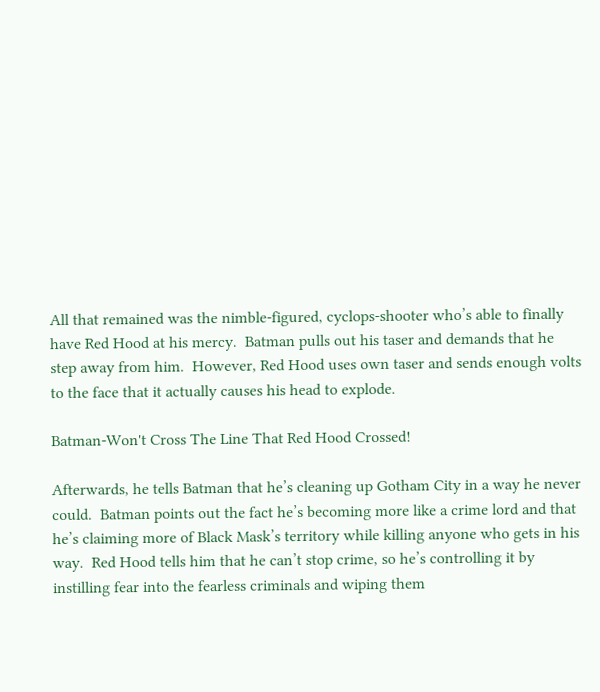All that remained was the nimble-figured, cyclops-shooter who’s able to finally have Red Hood at his mercy.  Batman pulls out his taser and demands that he step away from him.  However, Red Hood uses own taser and sends enough volts to the face that it actually causes his head to explode.

Batman-Won't Cross The Line That Red Hood Crossed!

Afterwards, he tells Batman that he’s cleaning up Gotham City in a way he never could.  Batman points out the fact he’s becoming more like a crime lord and that he’s claiming more of Black Mask’s territory while killing anyone who gets in his way.  Red Hood tells him that he can’t stop crime, so he’s controlling it by instilling fear into the fearless criminals and wiping them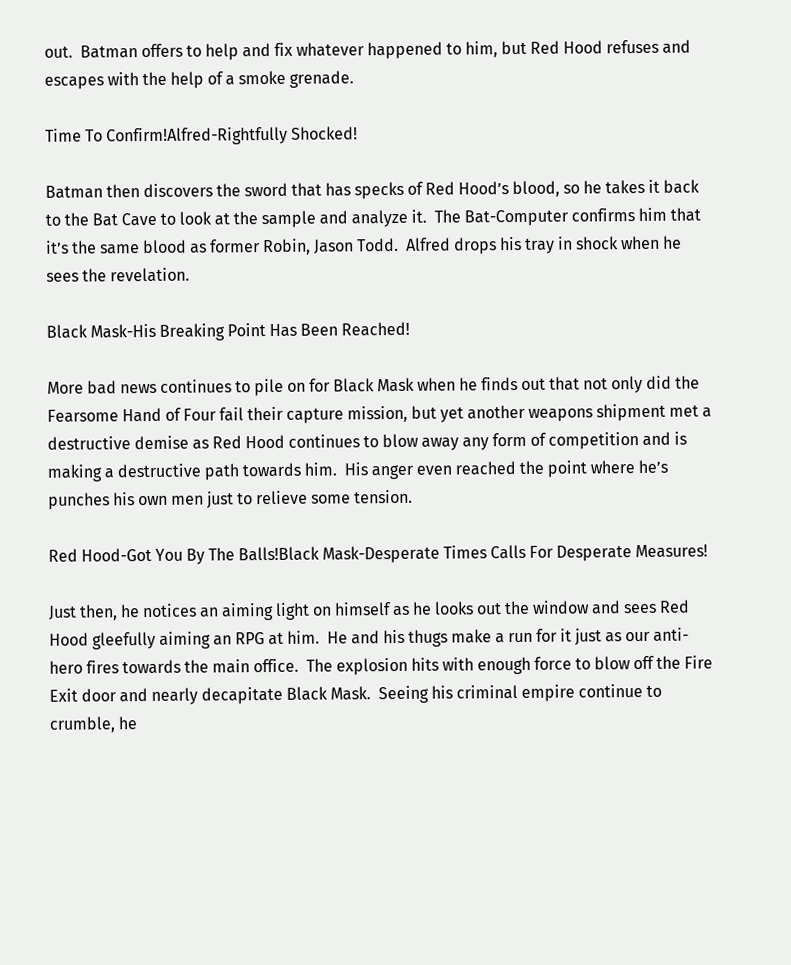out.  Batman offers to help and fix whatever happened to him, but Red Hood refuses and escapes with the help of a smoke grenade.

Time To Confirm!Alfred-Rightfully Shocked!

Batman then discovers the sword that has specks of Red Hood’s blood, so he takes it back to the Bat Cave to look at the sample and analyze it.  The Bat-Computer confirms him that it’s the same blood as former Robin, Jason Todd.  Alfred drops his tray in shock when he sees the revelation.

Black Mask-His Breaking Point Has Been Reached!

More bad news continues to pile on for Black Mask when he finds out that not only did the Fearsome Hand of Four fail their capture mission, but yet another weapons shipment met a destructive demise as Red Hood continues to blow away any form of competition and is making a destructive path towards him.  His anger even reached the point where he’s punches his own men just to relieve some tension.

Red Hood-Got You By The Balls!Black Mask-Desperate Times Calls For Desperate Measures!

Just then, he notices an aiming light on himself as he looks out the window and sees Red Hood gleefully aiming an RPG at him.  He and his thugs make a run for it just as our anti-hero fires towards the main office.  The explosion hits with enough force to blow off the Fire Exit door and nearly decapitate Black Mask.  Seeing his criminal empire continue to crumble, he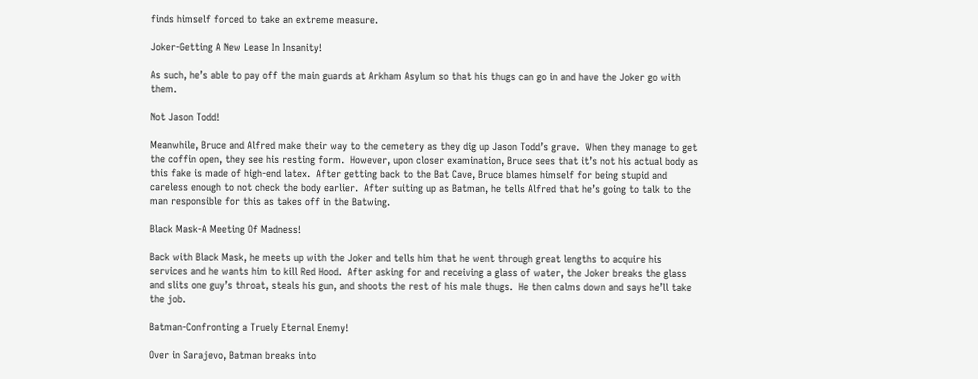finds himself forced to take an extreme measure.

Joker-Getting A New Lease In Insanity!

As such, he’s able to pay off the main guards at Arkham Asylum so that his thugs can go in and have the Joker go with them.

Not Jason Todd!

Meanwhile, Bruce and Alfred make their way to the cemetery as they dig up Jason Todd’s grave.  When they manage to get the coffin open, they see his resting form.  However, upon closer examination, Bruce sees that it’s not his actual body as this fake is made of high-end latex.  After getting back to the Bat Cave, Bruce blames himself for being stupid and careless enough to not check the body earlier.  After suiting up as Batman, he tells Alfred that he’s going to talk to the man responsible for this as takes off in the Batwing.

Black Mask-A Meeting Of Madness!

Back with Black Mask, he meets up with the Joker and tells him that he went through great lengths to acquire his services and he wants him to kill Red Hood.  After asking for and receiving a glass of water, the Joker breaks the glass and slits one guy’s throat, steals his gun, and shoots the rest of his male thugs.  He then calms down and says he’ll take the job.

Batman-Confronting a Truely Eternal Enemy!

Over in Sarajevo, Batman breaks into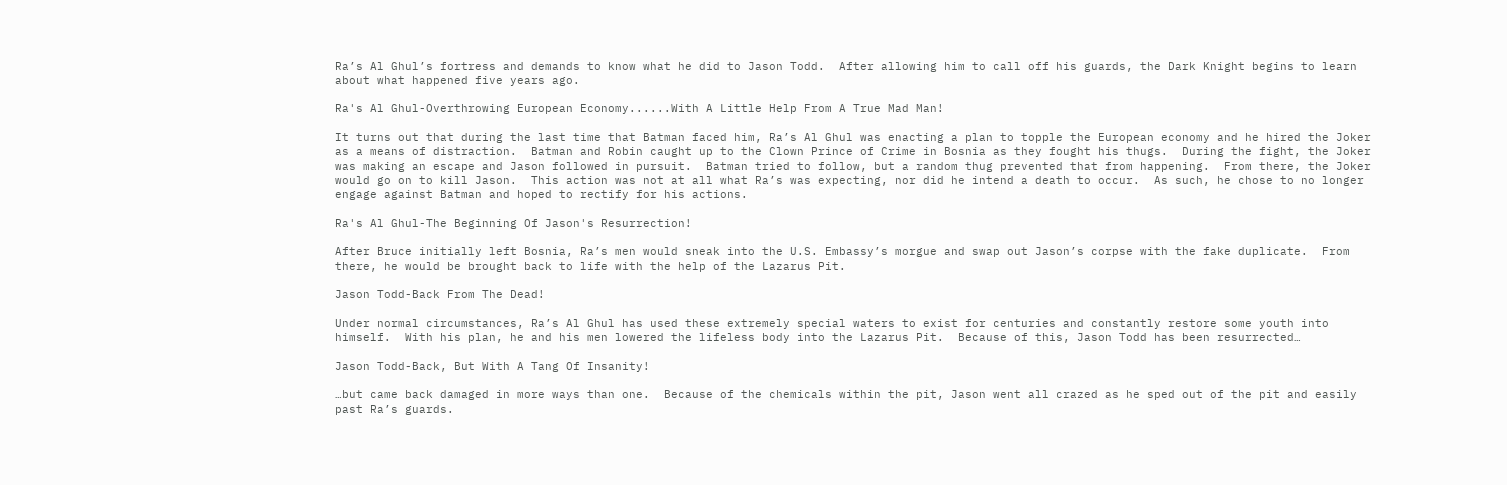Ra’s Al Ghul’s fortress and demands to know what he did to Jason Todd.  After allowing him to call off his guards, the Dark Knight begins to learn about what happened five years ago.

Ra's Al Ghul-Overthrowing European Economy......With A Little Help From A True Mad Man!

It turns out that during the last time that Batman faced him, Ra’s Al Ghul was enacting a plan to topple the European economy and he hired the Joker as a means of distraction.  Batman and Robin caught up to the Clown Prince of Crime in Bosnia as they fought his thugs.  During the fight, the Joker was making an escape and Jason followed in pursuit.  Batman tried to follow, but a random thug prevented that from happening.  From there, the Joker would go on to kill Jason.  This action was not at all what Ra’s was expecting, nor did he intend a death to occur.  As such, he chose to no longer engage against Batman and hoped to rectify for his actions.

Ra's Al Ghul-The Beginning Of Jason's Resurrection!

After Bruce initially left Bosnia, Ra’s men would sneak into the U.S. Embassy’s morgue and swap out Jason’s corpse with the fake duplicate.  From there, he would be brought back to life with the help of the Lazarus Pit.

Jason Todd-Back From The Dead!

Under normal circumstances, Ra’s Al Ghul has used these extremely special waters to exist for centuries and constantly restore some youth into himself.  With his plan, he and his men lowered the lifeless body into the Lazarus Pit.  Because of this, Jason Todd has been resurrected…

Jason Todd-Back, But With A Tang Of Insanity!

…but came back damaged in more ways than one.  Because of the chemicals within the pit, Jason went all crazed as he sped out of the pit and easily past Ra’s guards.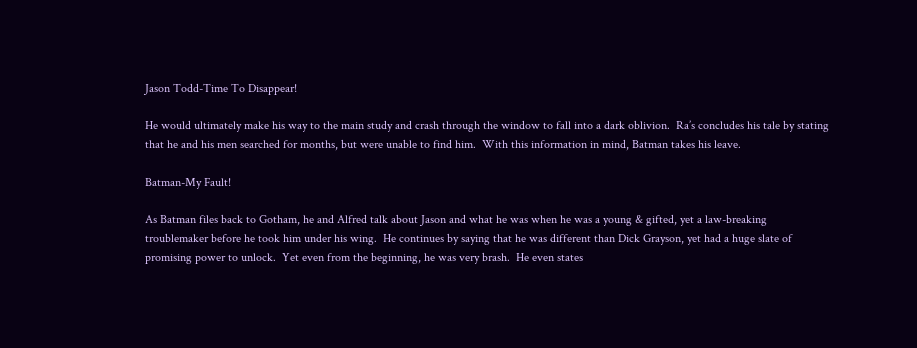Jason Todd-Time To Disappear!

He would ultimately make his way to the main study and crash through the window to fall into a dark oblivion.  Ra’s concludes his tale by stating that he and his men searched for months, but were unable to find him.  With this information in mind, Batman takes his leave.

Batman-My Fault!

As Batman files back to Gotham, he and Alfred talk about Jason and what he was when he was a young & gifted, yet a law-breaking troublemaker before he took him under his wing.  He continues by saying that he was different than Dick Grayson, yet had a huge slate of promising power to unlock.  Yet even from the beginning, he was very brash.  He even states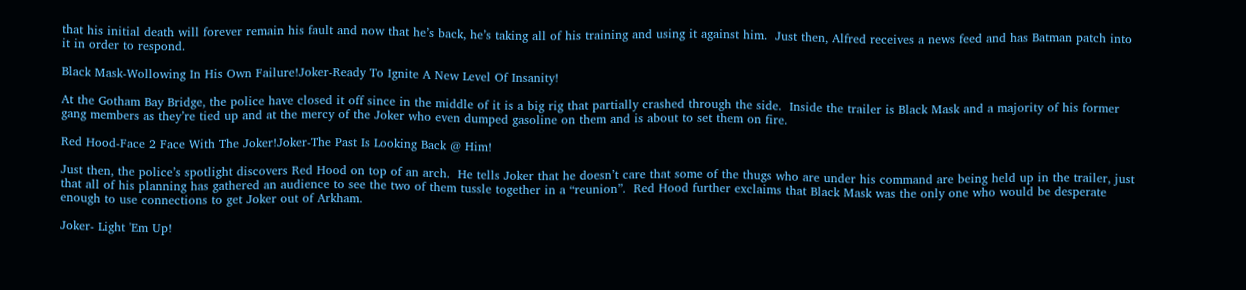that his initial death will forever remain his fault and now that he’s back, he’s taking all of his training and using it against him.  Just then, Alfred receives a news feed and has Batman patch into it in order to respond.

Black Mask-Wollowing In His Own Failure!Joker-Ready To Ignite A New Level Of Insanity!

At the Gotham Bay Bridge, the police have closed it off since in the middle of it is a big rig that partially crashed through the side.  Inside the trailer is Black Mask and a majority of his former gang members as they’re tied up and at the mercy of the Joker who even dumped gasoline on them and is about to set them on fire.

Red Hood-Face 2 Face With The Joker!Joker-The Past Is Looking Back @ Him!

Just then, the police’s spotlight discovers Red Hood on top of an arch.  He tells Joker that he doesn’t care that some of the thugs who are under his command are being held up in the trailer, just that all of his planning has gathered an audience to see the two of them tussle together in a “reunion”.  Red Hood further exclaims that Black Mask was the only one who would be desperate enough to use connections to get Joker out of Arkham.

Joker- Light 'Em Up!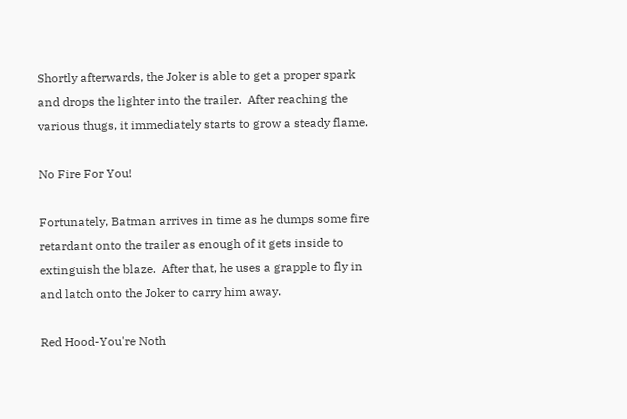Shortly afterwards, the Joker is able to get a proper spark and drops the lighter into the trailer.  After reaching the various thugs, it immediately starts to grow a steady flame.

No Fire For You!

Fortunately, Batman arrives in time as he dumps some fire retardant onto the trailer as enough of it gets inside to extinguish the blaze.  After that, he uses a grapple to fly in and latch onto the Joker to carry him away.

Red Hood-You're Noth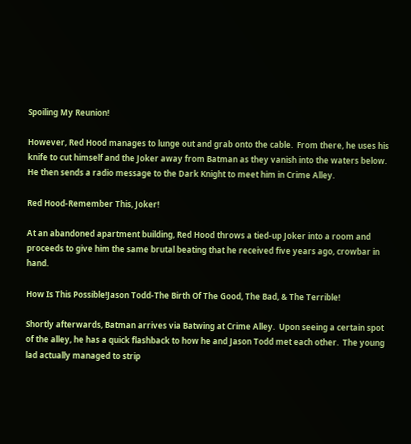Spoiling My Reunion!

However, Red Hood manages to lunge out and grab onto the cable.  From there, he uses his knife to cut himself and the Joker away from Batman as they vanish into the waters below.  He then sends a radio message to the Dark Knight to meet him in Crime Alley.

Red Hood-Remember This, Joker!

At an abandoned apartment building, Red Hood throws a tied-up Joker into a room and proceeds to give him the same brutal beating that he received five years ago, crowbar in hand.

How Is This Possible!Jason Todd-The Birth Of The Good, The Bad, & The Terrible!

Shortly afterwards, Batman arrives via Batwing at Crime Alley.  Upon seeing a certain spot of the alley, he has a quick flashback to how he and Jason Todd met each other.  The young lad actually managed to strip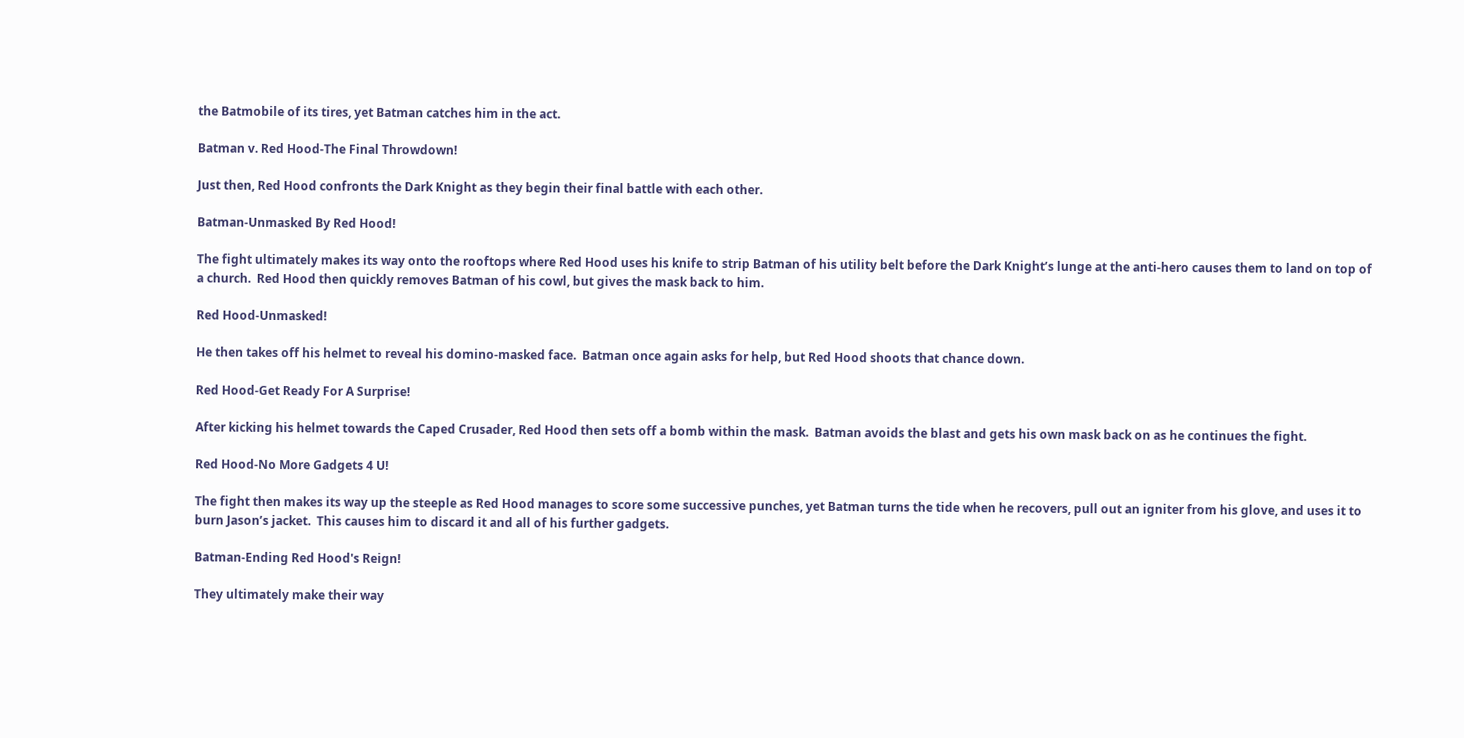the Batmobile of its tires, yet Batman catches him in the act.

Batman v. Red Hood-The Final Throwdown!

Just then, Red Hood confronts the Dark Knight as they begin their final battle with each other.

Batman-Unmasked By Red Hood!

The fight ultimately makes its way onto the rooftops where Red Hood uses his knife to strip Batman of his utility belt before the Dark Knight’s lunge at the anti-hero causes them to land on top of a church.  Red Hood then quickly removes Batman of his cowl, but gives the mask back to him.

Red Hood-Unmasked!

He then takes off his helmet to reveal his domino-masked face.  Batman once again asks for help, but Red Hood shoots that chance down.

Red Hood-Get Ready For A Surprise!

After kicking his helmet towards the Caped Crusader, Red Hood then sets off a bomb within the mask.  Batman avoids the blast and gets his own mask back on as he continues the fight.

Red Hood-No More Gadgets 4 U!

The fight then makes its way up the steeple as Red Hood manages to score some successive punches, yet Batman turns the tide when he recovers, pull out an igniter from his glove, and uses it to burn Jason’s jacket.  This causes him to discard it and all of his further gadgets.

Batman-Ending Red Hood's Reign!

They ultimately make their way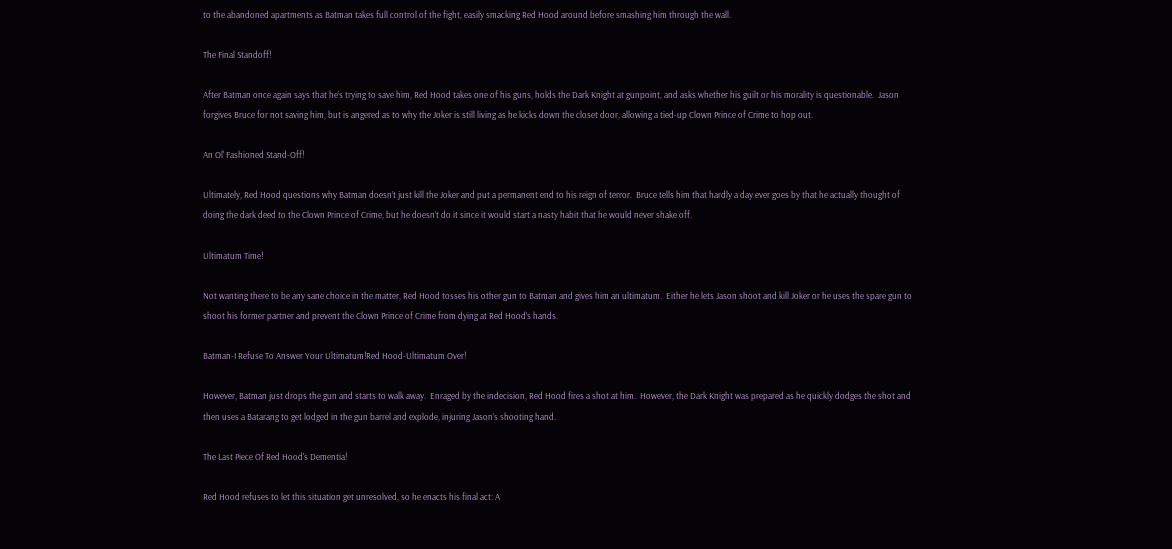to the abandoned apartments as Batman takes full control of the fight, easily smacking Red Hood around before smashing him through the wall.

The Final Standoff!

After Batman once again says that he’s trying to save him, Red Hood takes one of his guns, holds the Dark Knight at gunpoint, and asks whether his guilt or his morality is questionable.  Jason forgives Bruce for not saving him, but is angered as to why the Joker is still living as he kicks down the closet door, allowing a tied-up Clown Prince of Crime to hop out.

An Ol' Fashioned Stand-Off!

Ultimately, Red Hood questions why Batman doesn’t just kill the Joker and put a permanent end to his reign of terror.  Bruce tells him that hardly a day ever goes by that he actually thought of doing the dark deed to the Clown Prince of Crime, but he doesn’t do it since it would start a nasty habit that he would never shake off.

Ultimatum Time!

Not wanting there to be any sane choice in the matter, Red Hood tosses his other gun to Batman and gives him an ultimatum.  Either he lets Jason shoot and kill Joker or he uses the spare gun to shoot his former partner and prevent the Clown Prince of Crime from dying at Red Hood’s hands.

Batman-I Refuse To Answer Your Ultimatum!Red Hood-Ultimatum Over!

However, Batman just drops the gun and starts to walk away.  Enraged by the indecision, Red Hood fires a shot at him.  However, the Dark Knight was prepared as he quickly dodges the shot and then uses a Batarang to get lodged in the gun barrel and explode, injuring Jason’s shooting hand.

The Last Piece Of Red Hood's Dementia!

Red Hood refuses to let this situation get unresolved, so he enacts his final act: A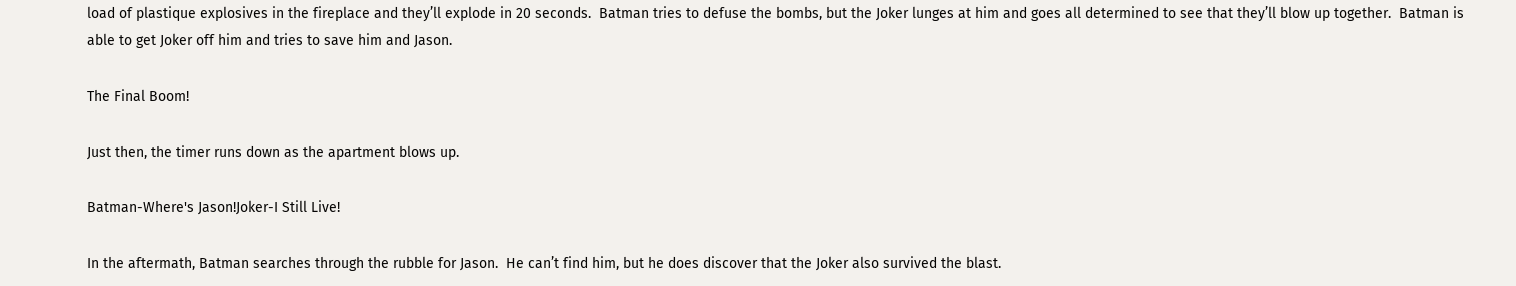load of plastique explosives in the fireplace and they’ll explode in 20 seconds.  Batman tries to defuse the bombs, but the Joker lunges at him and goes all determined to see that they’ll blow up together.  Batman is able to get Joker off him and tries to save him and Jason.

The Final Boom!

Just then, the timer runs down as the apartment blows up.

Batman-Where's Jason!Joker-I Still Live!

In the aftermath, Batman searches through the rubble for Jason.  He can’t find him, but he does discover that the Joker also survived the blast.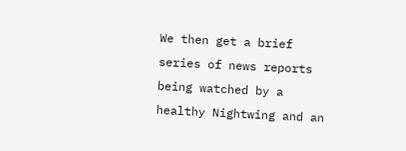We then get a brief series of news reports being watched by a healthy Nightwing and an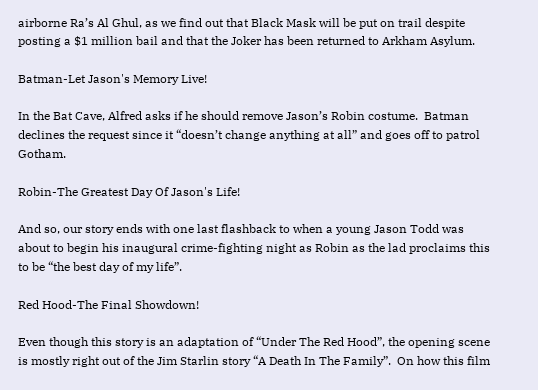airborne Ra’s Al Ghul, as we find out that Black Mask will be put on trail despite posting a $1 million bail and that the Joker has been returned to Arkham Asylum.

Batman-Let Jason's Memory Live!

In the Bat Cave, Alfred asks if he should remove Jason’s Robin costume.  Batman declines the request since it “doesn’t change anything at all” and goes off to patrol Gotham.

Robin-The Greatest Day Of Jason's Life!

And so, our story ends with one last flashback to when a young Jason Todd was about to begin his inaugural crime-fighting night as Robin as the lad proclaims this to be “the best day of my life”.

Red Hood-The Final Showdown!

Even though this story is an adaptation of “Under The Red Hood”, the opening scene is mostly right out of the Jim Starlin story “A Death In The Family”.  On how this film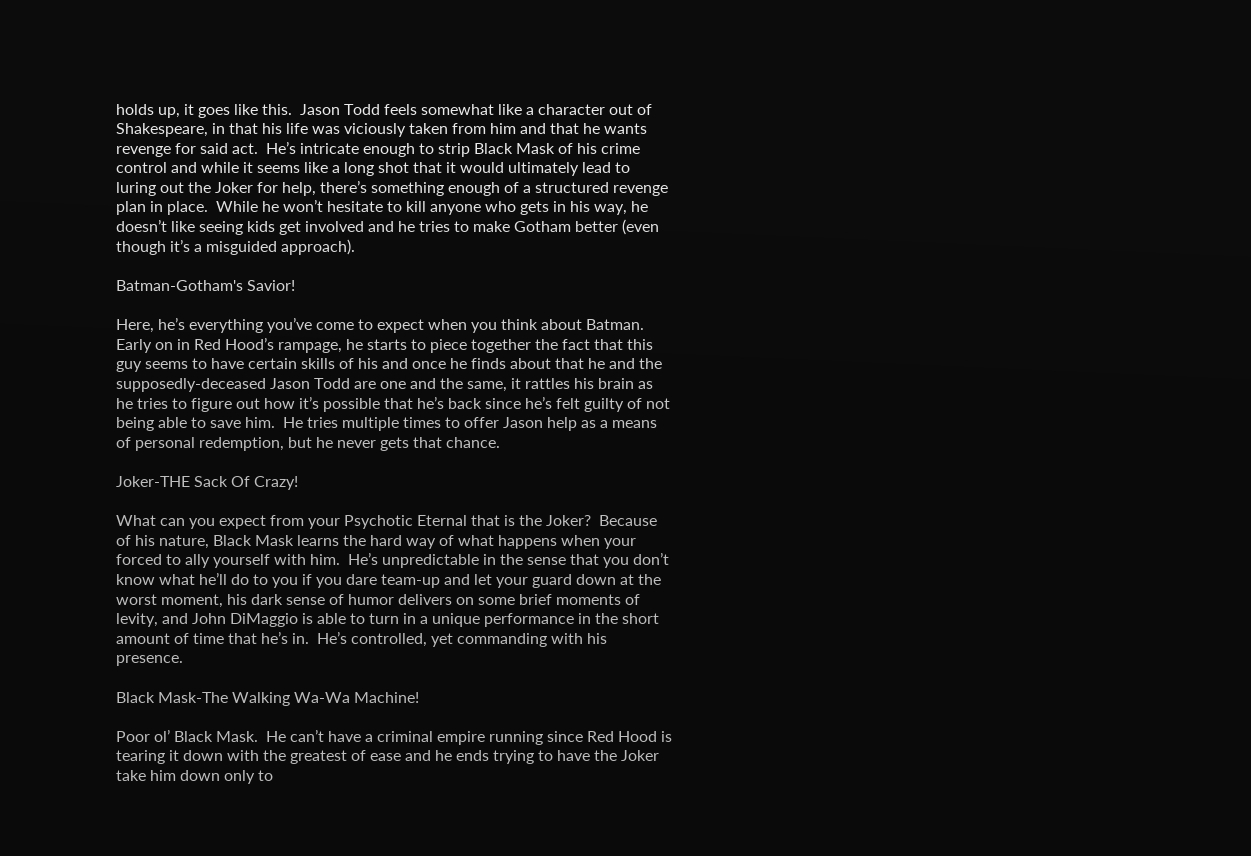holds up, it goes like this.  Jason Todd feels somewhat like a character out of Shakespeare, in that his life was viciously taken from him and that he wants revenge for said act.  He’s intricate enough to strip Black Mask of his crime control and while it seems like a long shot that it would ultimately lead to luring out the Joker for help, there’s something enough of a structured revenge plan in place.  While he won’t hesitate to kill anyone who gets in his way, he doesn’t like seeing kids get involved and he tries to make Gotham better (even though it’s a misguided approach).

Batman-Gotham's Savior!

Here, he’s everything you’ve come to expect when you think about Batman.  Early on in Red Hood’s rampage, he starts to piece together the fact that this guy seems to have certain skills of his and once he finds about that he and the supposedly-deceased Jason Todd are one and the same, it rattles his brain as he tries to figure out how it’s possible that he’s back since he’s felt guilty of not being able to save him.  He tries multiple times to offer Jason help as a means of personal redemption, but he never gets that chance.

Joker-THE Sack Of Crazy!

What can you expect from your Psychotic Eternal that is the Joker?  Because of his nature, Black Mask learns the hard way of what happens when your forced to ally yourself with him.  He’s unpredictable in the sense that you don’t know what he’ll do to you if you dare team-up and let your guard down at the worst moment, his dark sense of humor delivers on some brief moments of levity, and John DiMaggio is able to turn in a unique performance in the short amount of time that he’s in.  He’s controlled, yet commanding with his presence.

Black Mask-The Walking Wa-Wa Machine!

Poor ol’ Black Mask.  He can’t have a criminal empire running since Red Hood is tearing it down with the greatest of ease and he ends trying to have the Joker take him down only to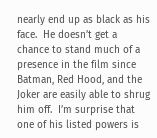nearly end up as black as his face.  He doesn’t get a chance to stand much of a presence in the film since Batman, Red Hood, and the Joker are easily able to shrug him off.  I’m surprise that one of his listed powers is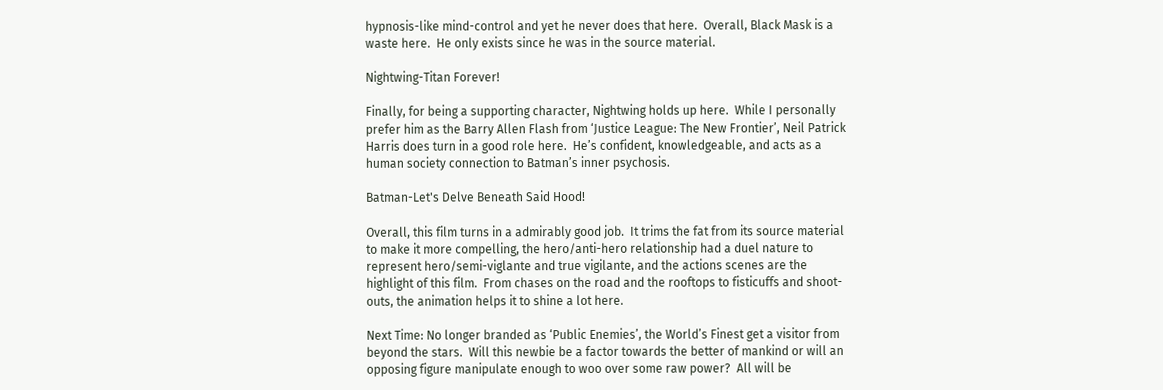hypnosis-like mind-control and yet he never does that here.  Overall, Black Mask is a waste here.  He only exists since he was in the source material.

Nightwing-Titan Forever!

Finally, for being a supporting character, Nightwing holds up here.  While I personally prefer him as the Barry Allen Flash from ‘Justice League: The New Frontier’, Neil Patrick Harris does turn in a good role here.  He’s confident, knowledgeable, and acts as a human society connection to Batman’s inner psychosis.

Batman-Let's Delve Beneath Said Hood!

Overall, this film turns in a admirably good job.  It trims the fat from its source material to make it more compelling, the hero/anti-hero relationship had a duel nature to represent hero/semi-viglante and true vigilante, and the actions scenes are the highlight of this film.  From chases on the road and the rooftops to fisticuffs and shoot-outs, the animation helps it to shine a lot here.

Next Time: No longer branded as ‘Public Enemies’, the World’s Finest get a visitor from beyond the stars.  Will this newbie be a factor towards the better of mankind or will an opposing figure manipulate enough to woo over some raw power?  All will be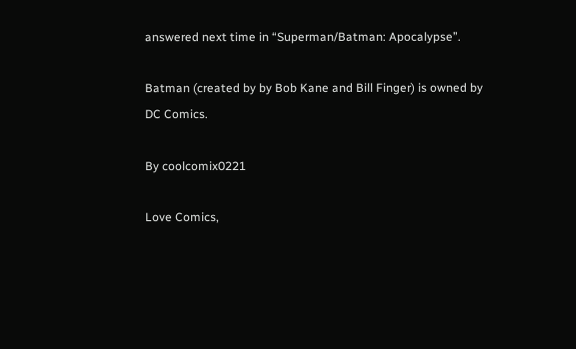answered next time in “Superman/Batman: Apocalypse”.

Batman (created by by Bob Kane and Bill Finger) is owned by DC Comics.

By coolcomix0221

Love Comics,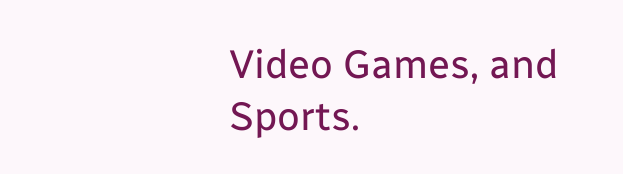Video Games, and Sports.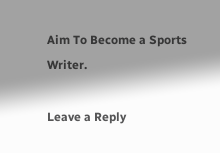Aim To Become a Sports Writer.

Leave a Reply